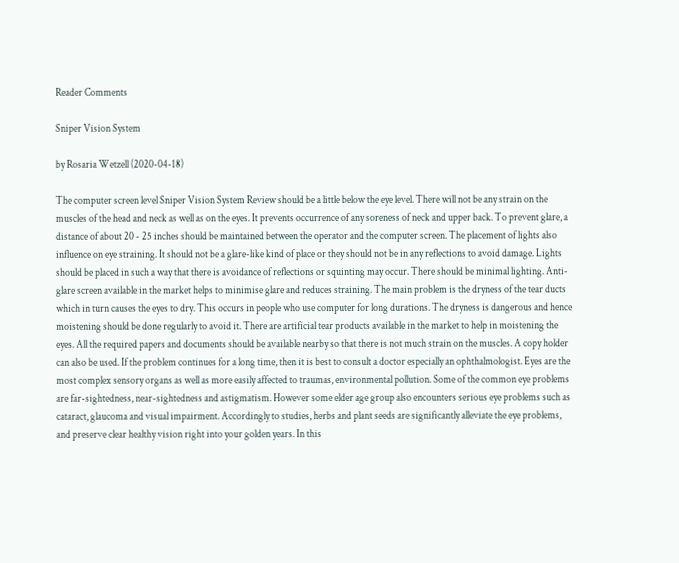Reader Comments

Sniper Vision System

by Rosaria Wetzell (2020-04-18)

The computer screen level Sniper Vision System Review should be a little below the eye level. There will not be any strain on the muscles of the head and neck as well as on the eyes. It prevents occurrence of any soreness of neck and upper back. To prevent glare, a distance of about 20 - 25 inches should be maintained between the operator and the computer screen. The placement of lights also influence on eye straining. It should not be a glare-like kind of place or they should not be in any reflections to avoid damage. Lights should be placed in such a way that there is avoidance of reflections or squinting may occur. There should be minimal lighting. Anti-glare screen available in the market helps to minimise glare and reduces straining. The main problem is the dryness of the tear ducts which in turn causes the eyes to dry. This occurs in people who use computer for long durations. The dryness is dangerous and hence moistening should be done regularly to avoid it. There are artificial tear products available in the market to help in moistening the eyes. All the required papers and documents should be available nearby so that there is not much strain on the muscles. A copy holder can also be used. If the problem continues for a long time, then it is best to consult a doctor especially an ophthalmologist. Eyes are the most complex sensory organs as well as more easily affected to traumas, environmental pollution. Some of the common eye problems are far-sightedness, near-sightedness and astigmatism. However some elder age group also encounters serious eye problems such as cataract, glaucoma and visual impairment. Accordingly to studies, herbs and plant seeds are significantly alleviate the eye problems, and preserve clear healthy vision right into your golden years. In this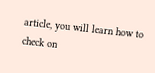article, you will learn how to check on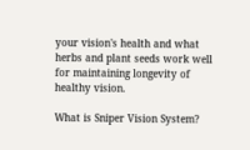your vision's health and what herbs and plant seeds work well for maintaining longevity of healthy vision.

What is Sniper Vision System?